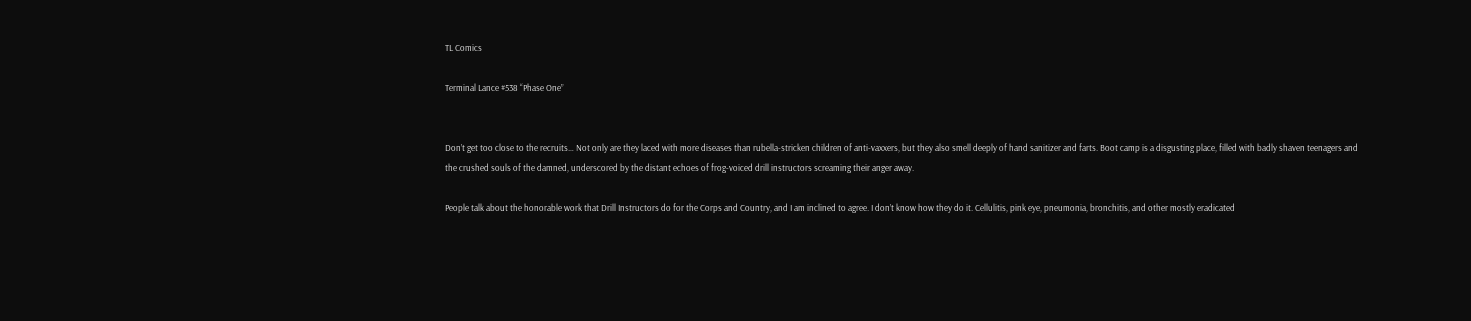TL Comics

Terminal Lance #538 “Phase One”


Don’t get too close to the recruits… Not only are they laced with more diseases than rubella-stricken children of anti-vaxxers, but they also smell deeply of hand sanitizer and farts. Boot camp is a disgusting place, filled with badly shaven teenagers and the crushed souls of the damned, underscored by the distant echoes of frog-voiced drill instructors screaming their anger away.

People talk about the honorable work that Drill Instructors do for the Corps and Country, and I am inclined to agree. I don’t know how they do it. Cellulitis, pink eye, pneumonia, bronchitis, and other mostly eradicated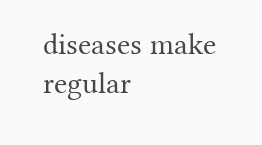diseases make regular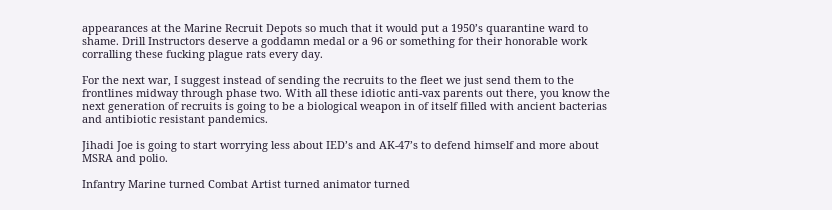appearances at the Marine Recruit Depots so much that it would put a 1950’s quarantine ward to shame. Drill Instructors deserve a goddamn medal or a 96 or something for their honorable work corralling these fucking plague rats every day.

For the next war, I suggest instead of sending the recruits to the fleet we just send them to the frontlines midway through phase two. With all these idiotic anti-vax parents out there, you know the next generation of recruits is going to be a biological weapon in of itself filled with ancient bacterias and antibiotic resistant pandemics.

Jihadi Joe is going to start worrying less about IED’s and AK-47’s to defend himself and more about MSRA and polio.

Infantry Marine turned Combat Artist turned animator turned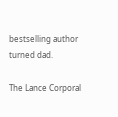bestselling author turned dad.

The Lance Corporal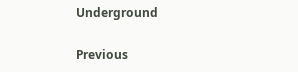Underground

Previous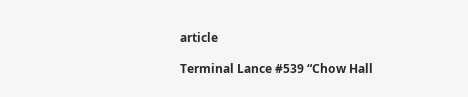article

Terminal Lance #539 “Chow Hall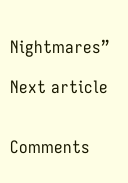Nightmares”

Next article


Comments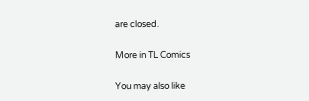are closed.

More in TL Comics

You may also like